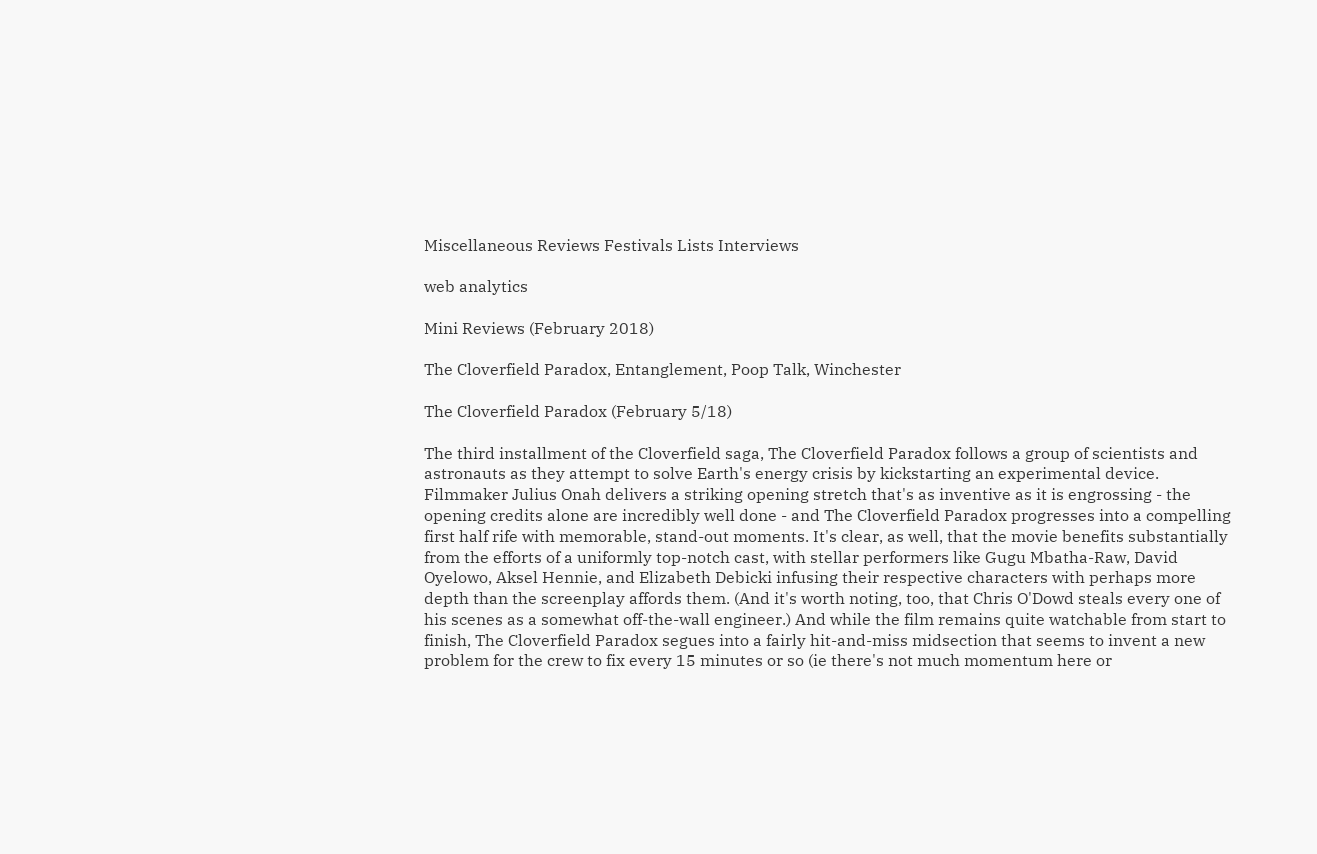Miscellaneous Reviews Festivals Lists Interviews

web analytics

Mini Reviews (February 2018)

The Cloverfield Paradox, Entanglement, Poop Talk, Winchester

The Cloverfield Paradox (February 5/18)

The third installment of the Cloverfield saga, The Cloverfield Paradox follows a group of scientists and astronauts as they attempt to solve Earth's energy crisis by kickstarting an experimental device. Filmmaker Julius Onah delivers a striking opening stretch that's as inventive as it is engrossing - the opening credits alone are incredibly well done - and The Cloverfield Paradox progresses into a compelling first half rife with memorable, stand-out moments. It's clear, as well, that the movie benefits substantially from the efforts of a uniformly top-notch cast, with stellar performers like Gugu Mbatha-Raw, David Oyelowo, Aksel Hennie, and Elizabeth Debicki infusing their respective characters with perhaps more depth than the screenplay affords them. (And it's worth noting, too, that Chris O'Dowd steals every one of his scenes as a somewhat off-the-wall engineer.) And while the film remains quite watchable from start to finish, The Cloverfield Paradox segues into a fairly hit-and-miss midsection that seems to invent a new problem for the crew to fix every 15 minutes or so (ie there's not much momentum here or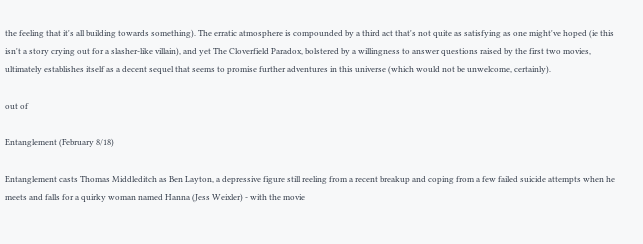the feeling that it's all building towards something). The erratic atmosphere is compounded by a third act that's not quite as satisfying as one might've hoped (ie this isn't a story crying out for a slasher-like villain), and yet The Cloverfield Paradox, bolstered by a willingness to answer questions raised by the first two movies, ultimately establishes itself as a decent sequel that seems to promise further adventures in this universe (which would not be unwelcome, certainly).

out of

Entanglement (February 8/18)

Entanglement casts Thomas Middleditch as Ben Layton, a depressive figure still reeling from a recent breakup and coping from a few failed suicide attempts when he meets and falls for a quirky woman named Hanna (Jess Weixler) - with the movie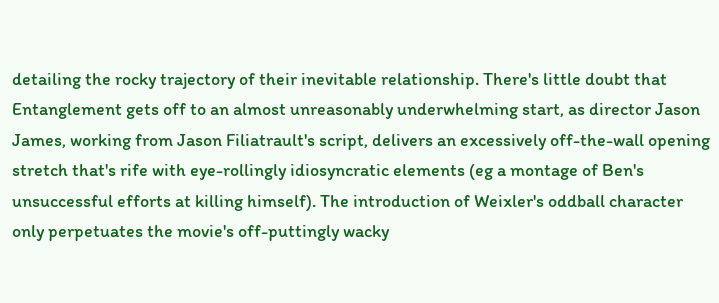detailing the rocky trajectory of their inevitable relationship. There's little doubt that Entanglement gets off to an almost unreasonably underwhelming start, as director Jason James, working from Jason Filiatrault's script, delivers an excessively off-the-wall opening stretch that's rife with eye-rollingly idiosyncratic elements (eg a montage of Ben's unsuccessful efforts at killing himself). The introduction of Weixler's oddball character only perpetuates the movie's off-puttingly wacky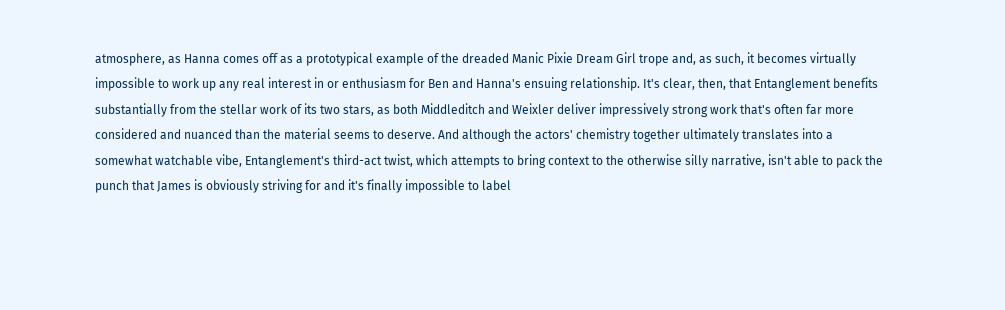atmosphere, as Hanna comes off as a prototypical example of the dreaded Manic Pixie Dream Girl trope and, as such, it becomes virtually impossible to work up any real interest in or enthusiasm for Ben and Hanna's ensuing relationship. It's clear, then, that Entanglement benefits substantially from the stellar work of its two stars, as both Middleditch and Weixler deliver impressively strong work that's often far more considered and nuanced than the material seems to deserve. And although the actors' chemistry together ultimately translates into a somewhat watchable vibe, Entanglement's third-act twist, which attempts to bring context to the otherwise silly narrative, isn't able to pack the punch that James is obviously striving for and it's finally impossible to label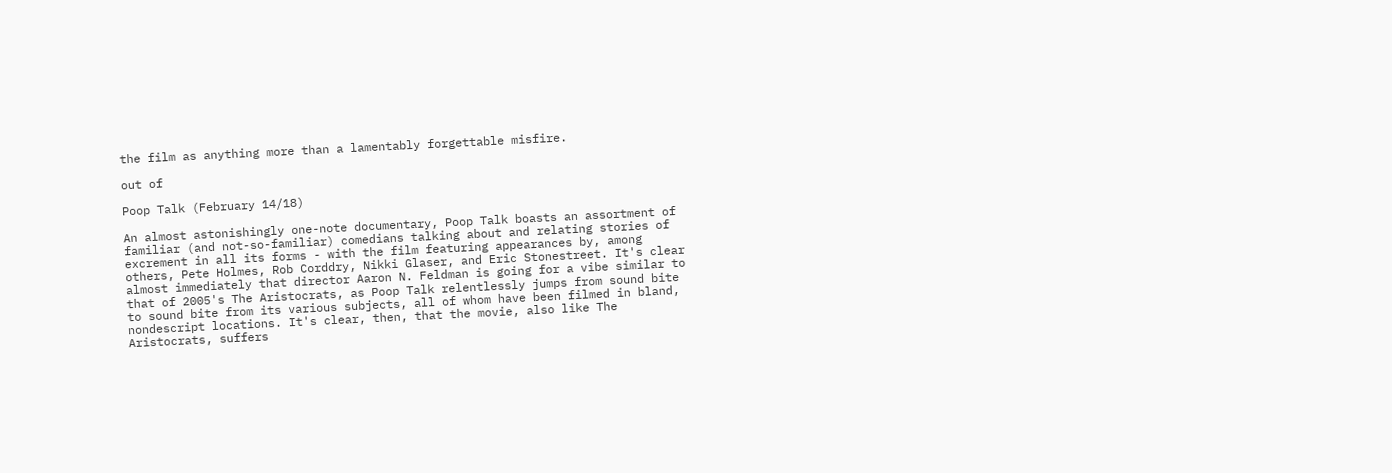the film as anything more than a lamentably forgettable misfire.

out of

Poop Talk (February 14/18)

An almost astonishingly one-note documentary, Poop Talk boasts an assortment of familiar (and not-so-familiar) comedians talking about and relating stories of excrement in all its forms - with the film featuring appearances by, among others, Pete Holmes, Rob Corddry, Nikki Glaser, and Eric Stonestreet. It's clear almost immediately that director Aaron N. Feldman is going for a vibe similar to that of 2005's The Aristocrats, as Poop Talk relentlessly jumps from sound bite to sound bite from its various subjects, all of whom have been filmed in bland, nondescript locations. It's clear, then, that the movie, also like The Aristocrats, suffers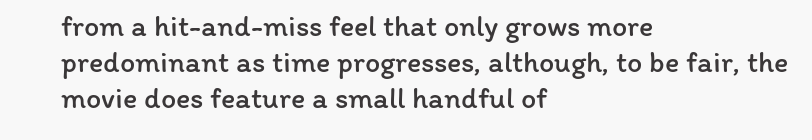from a hit-and-miss feel that only grows more predominant as time progresses, although, to be fair, the movie does feature a small handful of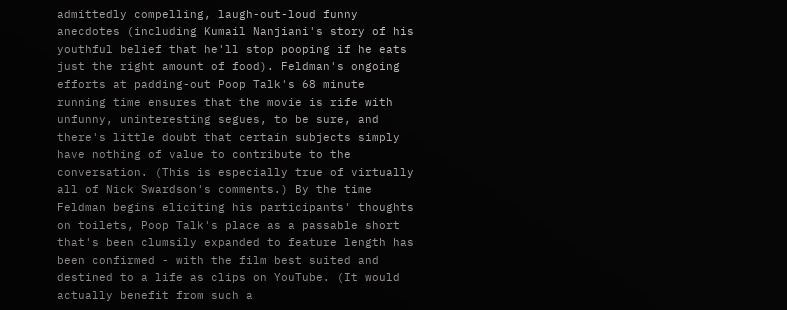admittedly compelling, laugh-out-loud funny anecdotes (including Kumail Nanjiani's story of his youthful belief that he'll stop pooping if he eats just the right amount of food). Feldman's ongoing efforts at padding-out Poop Talk's 68 minute running time ensures that the movie is rife with unfunny, uninteresting segues, to be sure, and there's little doubt that certain subjects simply have nothing of value to contribute to the conversation. (This is especially true of virtually all of Nick Swardson's comments.) By the time Feldman begins eliciting his participants' thoughts on toilets, Poop Talk's place as a passable short that's been clumsily expanded to feature length has been confirmed - with the film best suited and destined to a life as clips on YouTube. (It would actually benefit from such a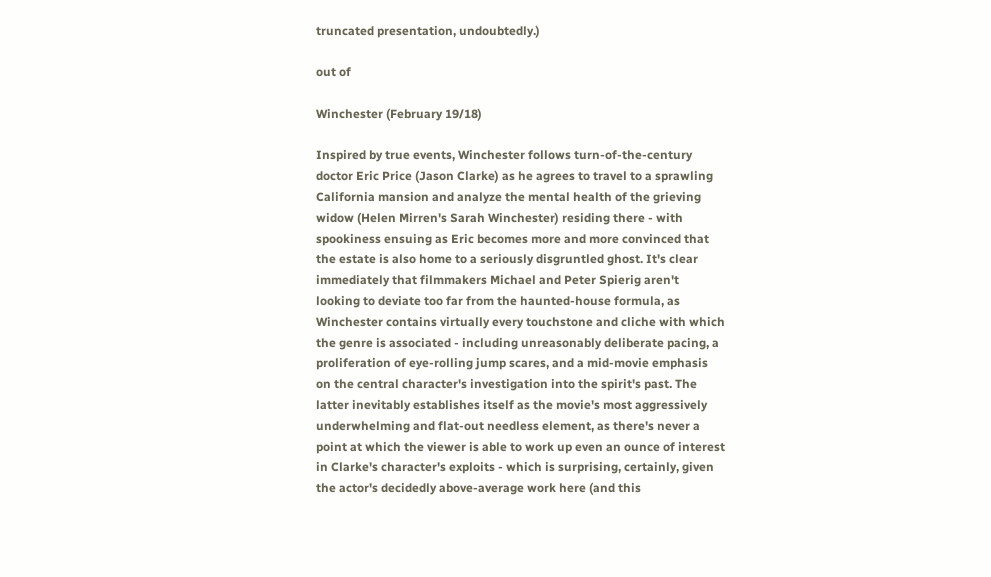truncated presentation, undoubtedly.)

out of

Winchester (February 19/18)

Inspired by true events, Winchester follows turn-of-the-century doctor Eric Price (Jason Clarke) as he agrees to travel to a sprawling California mansion and analyze the mental health of the grieving widow (Helen Mirren's Sarah Winchester) residing there - with spookiness ensuing as Eric becomes more and more convinced that the estate is also home to a seriously disgruntled ghost. It's clear immediately that filmmakers Michael and Peter Spierig aren't looking to deviate too far from the haunted-house formula, as Winchester contains virtually every touchstone and cliche with which the genre is associated - including unreasonably deliberate pacing, a proliferation of eye-rolling jump scares, and a mid-movie emphasis on the central character's investigation into the spirit's past. The latter inevitably establishes itself as the movie's most aggressively underwhelming and flat-out needless element, as there's never a point at which the viewer is able to work up even an ounce of interest in Clarke's character's exploits - which is surprising, certainly, given the actor's decidedly above-average work here (and this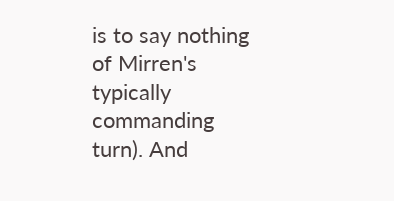is to say nothing of Mirren's typically commanding turn). And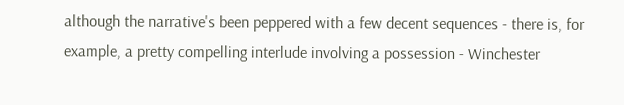although the narrative's been peppered with a few decent sequences - there is, for example, a pretty compelling interlude involving a possession - Winchester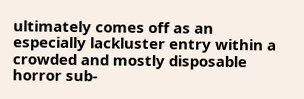ultimately comes off as an especially lackluster entry within a crowded and mostly disposable horror sub-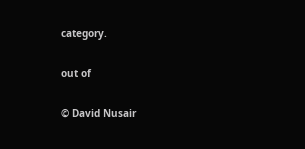category.

out of

© David Nusair